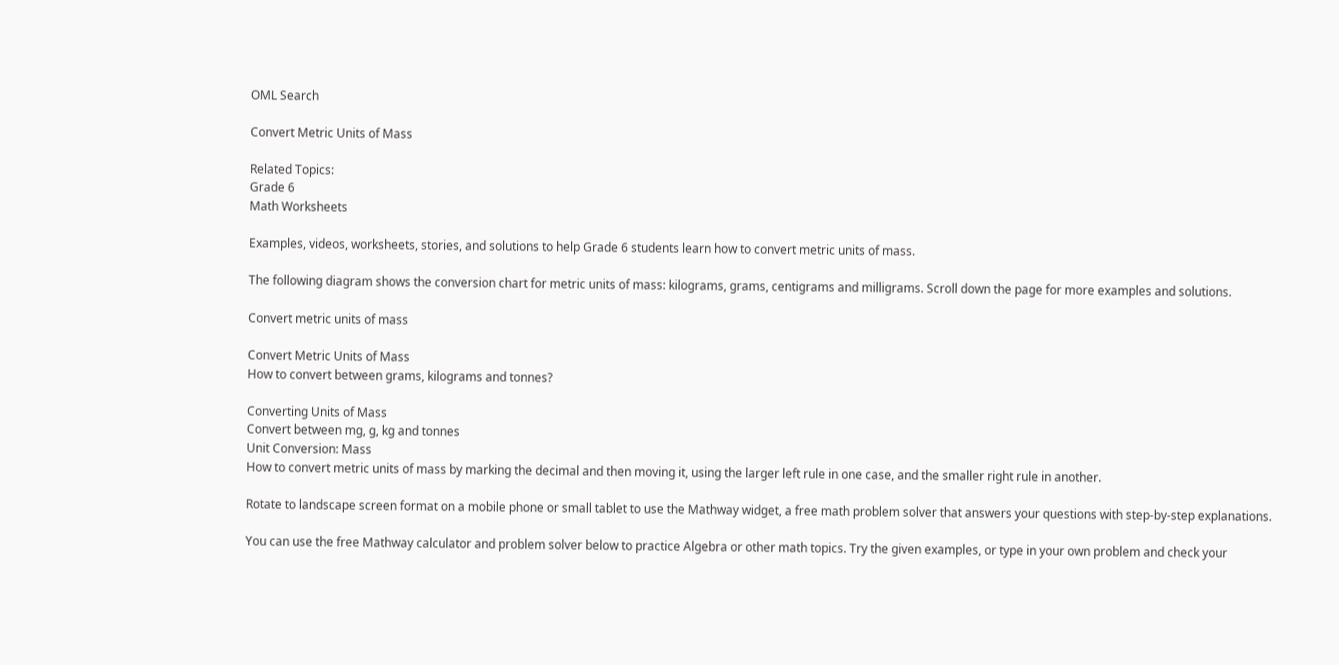OML Search

Convert Metric Units of Mass

Related Topics:
Grade 6
Math Worksheets

Examples, videos, worksheets, stories, and solutions to help Grade 6 students learn how to convert metric units of mass.

The following diagram shows the conversion chart for metric units of mass: kilograms, grams, centigrams and milligrams. Scroll down the page for more examples and solutions.

Convert metric units of mass

Convert Metric Units of Mass
How to convert between grams, kilograms and tonnes?

Converting Units of Mass
Convert between mg, g, kg and tonnes
Unit Conversion: Mass
How to convert metric units of mass by marking the decimal and then moving it, using the larger left rule in one case, and the smaller right rule in another.

Rotate to landscape screen format on a mobile phone or small tablet to use the Mathway widget, a free math problem solver that answers your questions with step-by-step explanations.

You can use the free Mathway calculator and problem solver below to practice Algebra or other math topics. Try the given examples, or type in your own problem and check your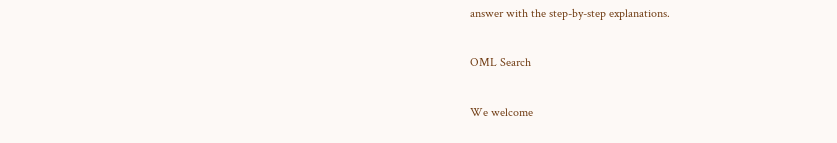answer with the step-by-step explanations.

OML Search

We welcome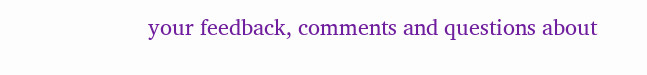your feedback, comments and questions about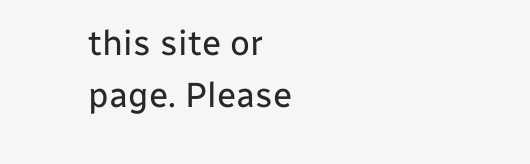this site or page. Please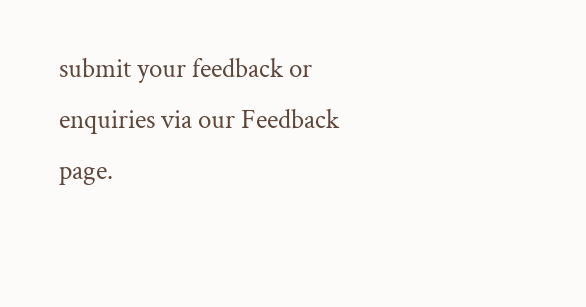submit your feedback or enquiries via our Feedback page.